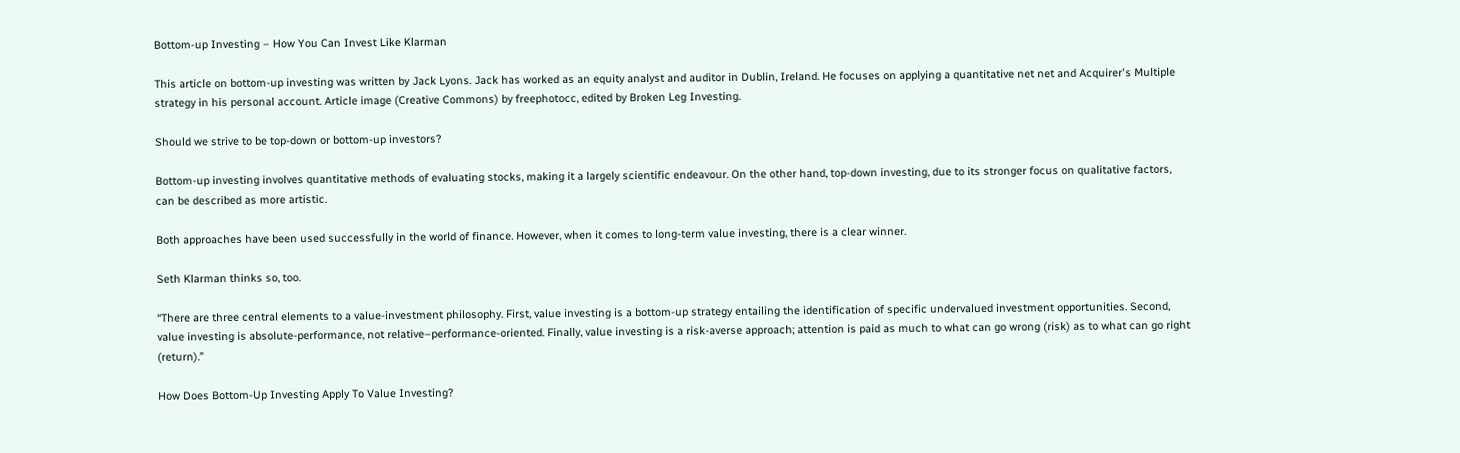Bottom-up Investing – How You Can Invest Like Klarman

This article on bottom-up investing was written by Jack Lyons. Jack has worked as an equity analyst and auditor in Dublin, Ireland. He focuses on applying a quantitative net net and Acquirer's Multiple strategy in his personal account. Article image (Creative Commons) by freephotocc, edited by Broken Leg Investing.

Should we strive to be top-down or bottom-up investors?

Bottom-up investing involves quantitative methods of evaluating stocks, making it a largely scientific endeavour. On the other hand, top-down investing, due to its stronger focus on qualitative factors, can be described as more artistic.

Both approaches have been used successfully in the world of finance. However, when it comes to long-term value investing, there is a clear winner.

Seth Klarman thinks so, too.

“There are three central elements to a value-investment philosophy. First, value investing is a bottom-up strategy entailing the identification of specific undervalued investment opportunities. Second, value investing is absolute-performance, not relative–performance-oriented. Finally, value investing is a risk-averse approach; attention is paid as much to what can go wrong (risk) as to what can go right (return).”

How Does Bottom-Up Investing Apply To Value Investing?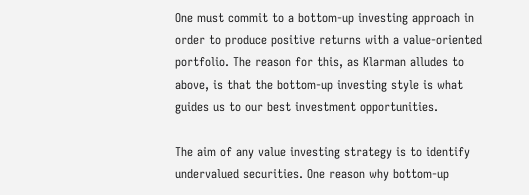One must commit to a bottom-up investing approach in order to produce positive returns with a value-oriented portfolio. The reason for this, as Klarman alludes to above, is that the bottom-up investing style is what guides us to our best investment opportunities.

The aim of any value investing strategy is to identify undervalued securities. One reason why bottom-up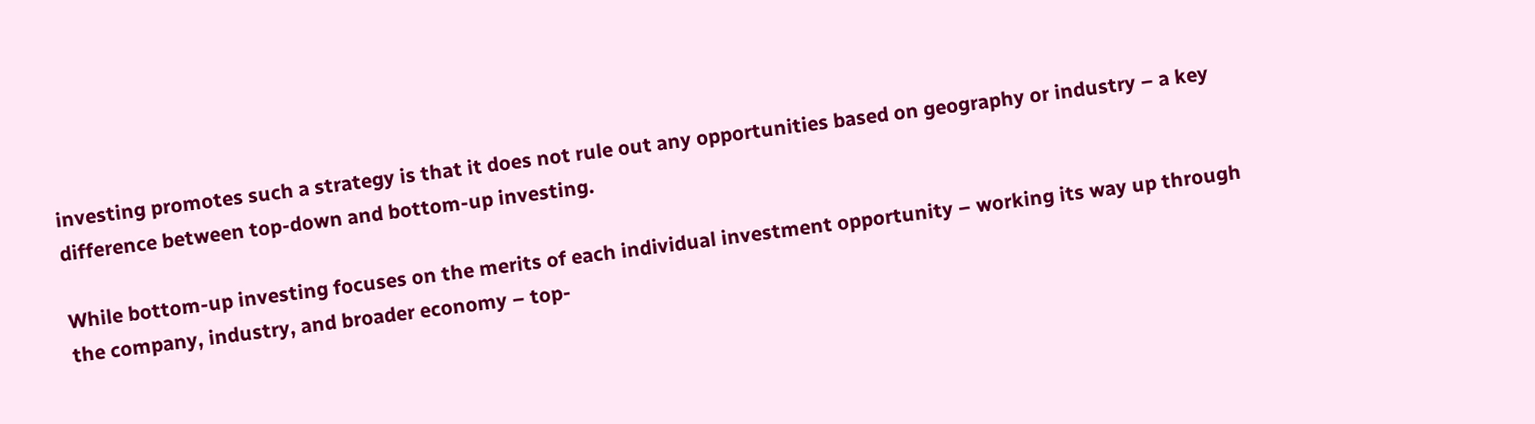investing promotes such a strategy is that it does not rule out any opportunities based on geography or industry – a key difference between top-down and bottom-up investing.

While bottom-up investing focuses on the merits of each individual investment opportunity – working its way up through the company, industry, and broader economy – top-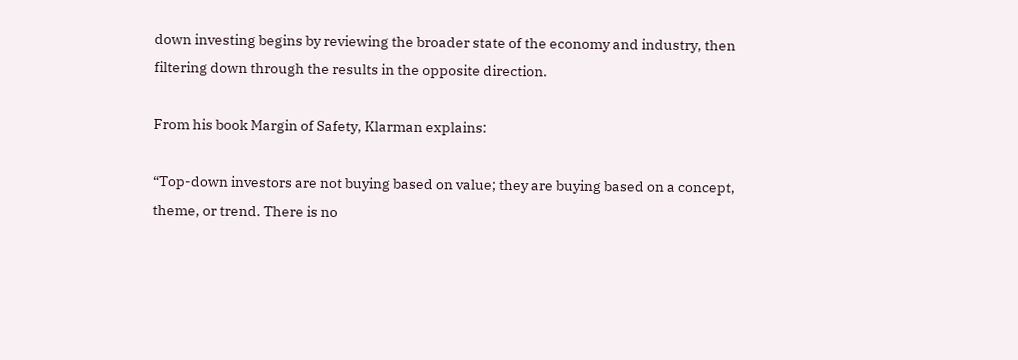down investing begins by reviewing the broader state of the economy and industry, then filtering down through the results in the opposite direction.

From his book Margin of Safety, Klarman explains:

“Top-down investors are not buying based on value; they are buying based on a concept, theme, or trend. There is no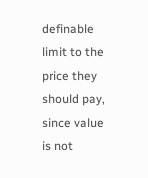definable limit to the price they should pay, since value is not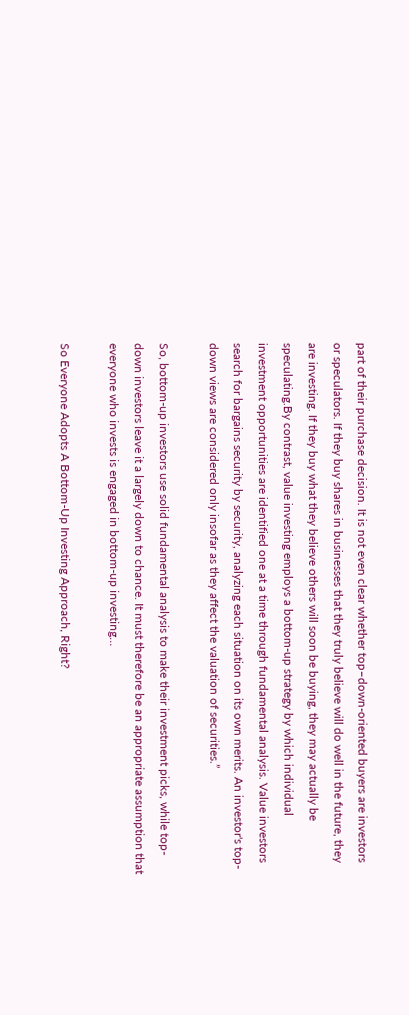part of their purchase decision. It is not even clear whether top–down-oriented buyers are investors or speculators. If they buy shares in businesses that they truly believe will do well in the future, they are investing. If they buy what they believe others will soon be buying, they may actually be speculating.By contrast, value investing employs a bottom-up strategy by which individual investment opportunities are identified one at a time through fundamental analysis. Value investors search for bargains security by security, analyzing each situation on its own merits. An investor's top-down views are considered only insofar as they affect the valuation of securities.”

So, bottom-up investors use solid fundamental analysis to make their investment picks, while top-down investors leave it a largely down to chance. It must therefore be an appropriate assumption that everyone who invests is engaged in bottom-up investing…

So Everyone Adopts A Bottom-Up Investing Approach, Right?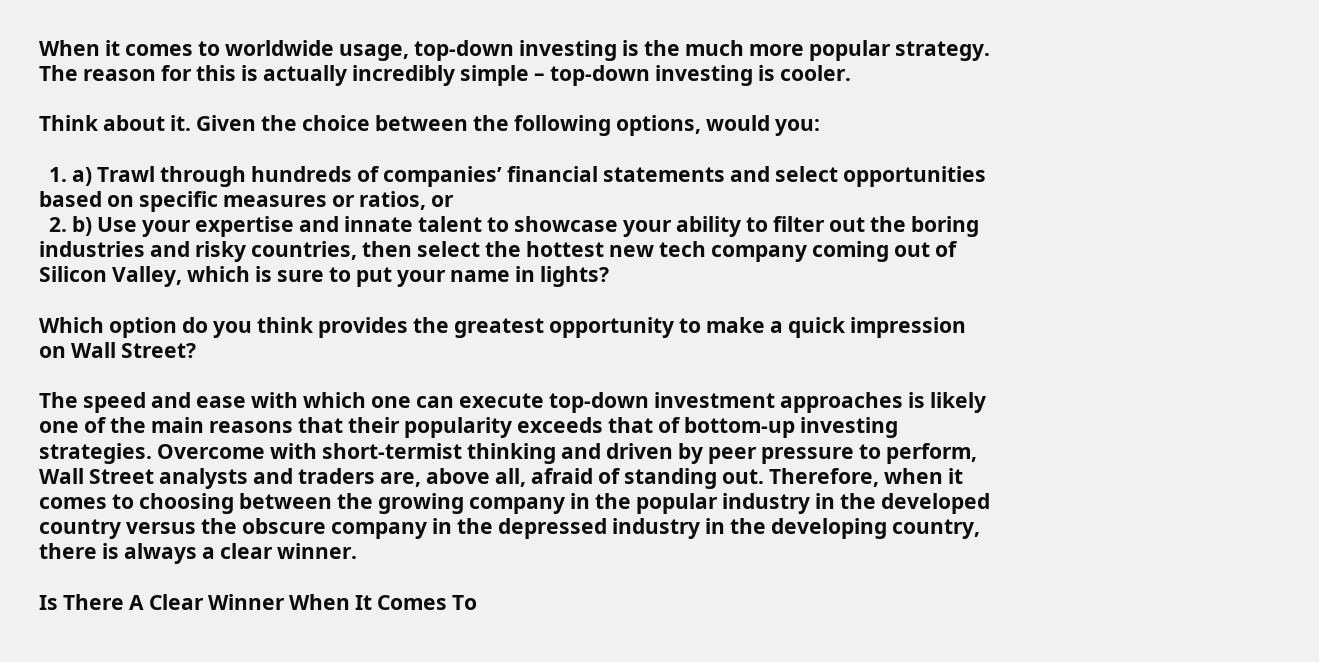When it comes to worldwide usage, top-down investing is the much more popular strategy. The reason for this is actually incredibly simple – top-down investing is cooler.

Think about it. Given the choice between the following options, would you:

  1. a) Trawl through hundreds of companies’ financial statements and select opportunities based on specific measures or ratios, or
  2. b) Use your expertise and innate talent to showcase your ability to filter out the boring industries and risky countries, then select the hottest new tech company coming out of Silicon Valley, which is sure to put your name in lights?

Which option do you think provides the greatest opportunity to make a quick impression on Wall Street?

The speed and ease with which one can execute top-down investment approaches is likely one of the main reasons that their popularity exceeds that of bottom-up investing strategies. Overcome with short-termist thinking and driven by peer pressure to perform, Wall Street analysts and traders are, above all, afraid of standing out. Therefore, when it comes to choosing between the growing company in the popular industry in the developed country versus the obscure company in the depressed industry in the developing country, there is always a clear winner.

Is There A Clear Winner When It Comes To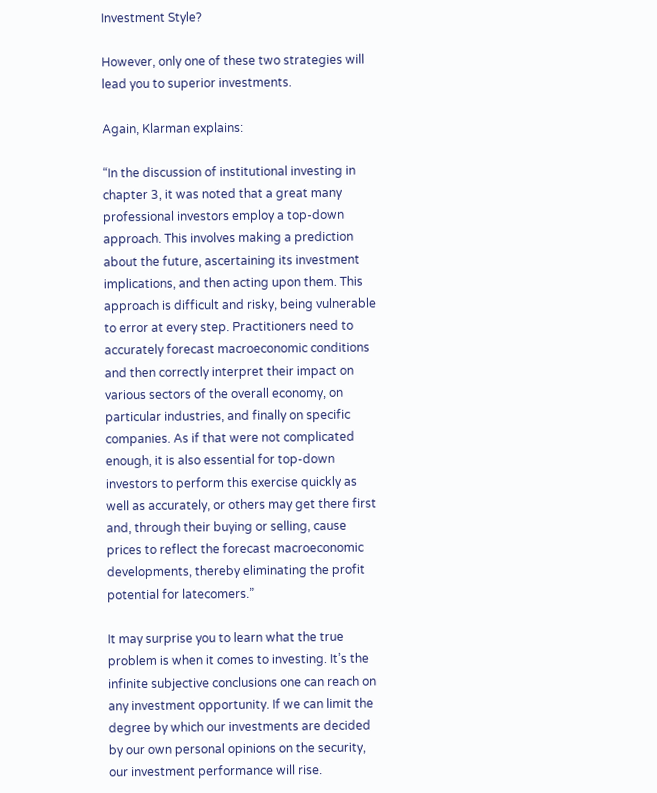Investment Style?

However, only one of these two strategies will lead you to superior investments.

Again, Klarman explains:

“In the discussion of institutional investing in chapter 3, it was noted that a great many professional investors employ a top-down approach. This involves making a prediction about the future, ascertaining its investment implications, and then acting upon them. This approach is difficult and risky, being vulnerable to error at every step. Practitioners need to accurately forecast macroeconomic conditions and then correctly interpret their impact on various sectors of the overall economy, on particular industries, and finally on specific companies. As if that were not complicated enough, it is also essential for top-down investors to perform this exercise quickly as well as accurately, or others may get there first and, through their buying or selling, cause prices to reflect the forecast macroeconomic developments, thereby eliminating the profit potential for latecomers.”

It may surprise you to learn what the true problem is when it comes to investing. It’s the infinite subjective conclusions one can reach on any investment opportunity. If we can limit the degree by which our investments are decided by our own personal opinions on the security, our investment performance will rise.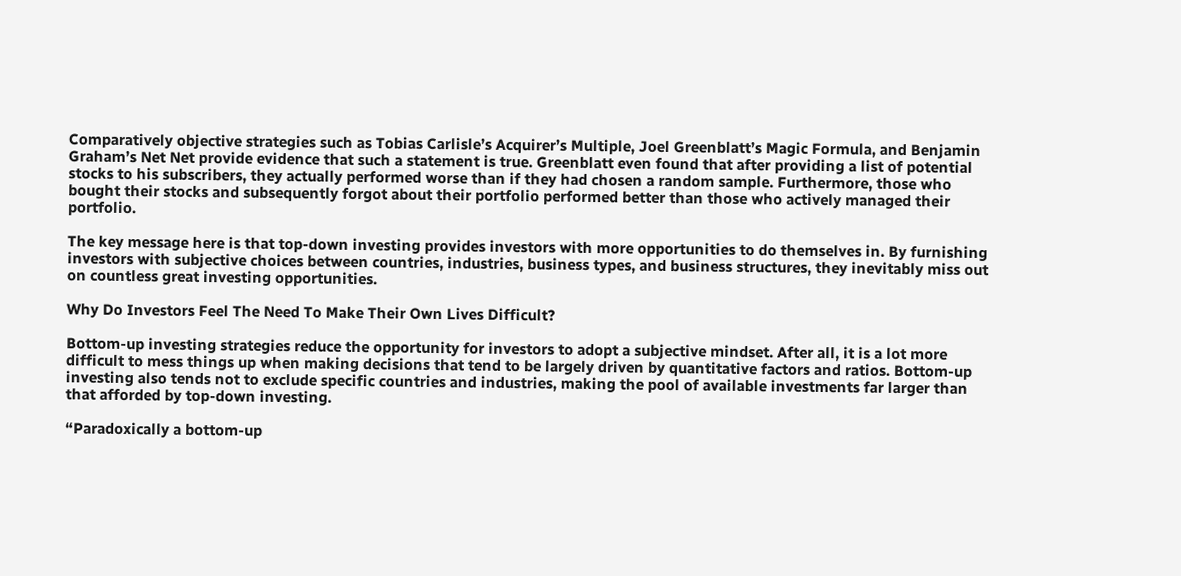Comparatively objective strategies such as Tobias Carlisle’s Acquirer’s Multiple, Joel Greenblatt’s Magic Formula, and Benjamin Graham’s Net Net provide evidence that such a statement is true. Greenblatt even found that after providing a list of potential stocks to his subscribers, they actually performed worse than if they had chosen a random sample. Furthermore, those who bought their stocks and subsequently forgot about their portfolio performed better than those who actively managed their portfolio.

The key message here is that top-down investing provides investors with more opportunities to do themselves in. By furnishing investors with subjective choices between countries, industries, business types, and business structures, they inevitably miss out on countless great investing opportunities.

Why Do Investors Feel The Need To Make Their Own Lives Difficult?

Bottom-up investing strategies reduce the opportunity for investors to adopt a subjective mindset. After all, it is a lot more difficult to mess things up when making decisions that tend to be largely driven by quantitative factors and ratios. Bottom-up investing also tends not to exclude specific countries and industries, making the pool of available investments far larger than that afforded by top-down investing.

“Paradoxically a bottom-up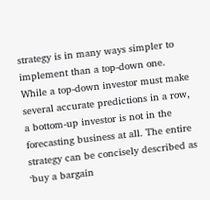strategy is in many ways simpler to implement than a top-down one. While a top-down investor must make several accurate predictions in a row, a bottom-up investor is not in the forecasting business at all. The entire strategy can be concisely described as ‘buy a bargain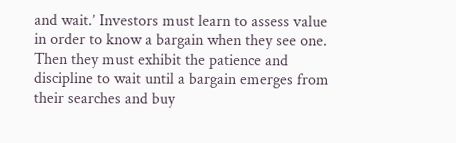and wait.’ Investors must learn to assess value in order to know a bargain when they see one. Then they must exhibit the patience and discipline to wait until a bargain emerges from their searches and buy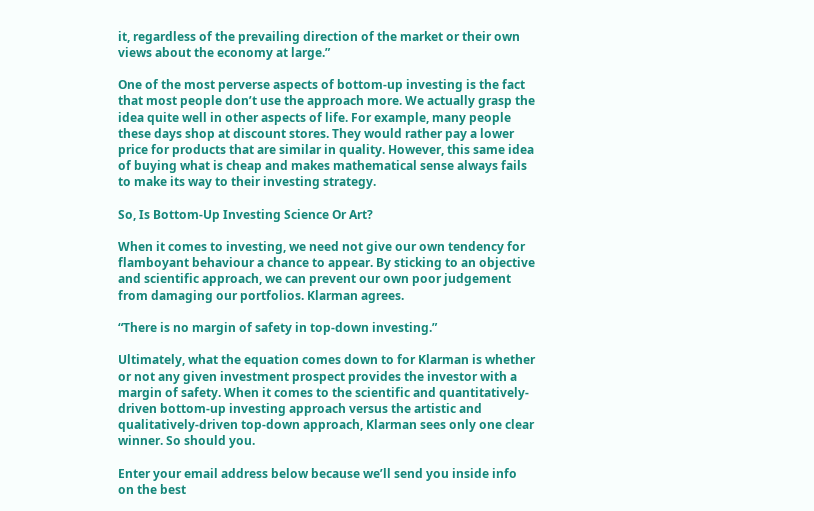it, regardless of the prevailing direction of the market or their own views about the economy at large.”

One of the most perverse aspects of bottom-up investing is the fact that most people don’t use the approach more. We actually grasp the idea quite well in other aspects of life. For example, many people these days shop at discount stores. They would rather pay a lower price for products that are similar in quality. However, this same idea of buying what is cheap and makes mathematical sense always fails to make its way to their investing strategy.

So, Is Bottom-Up Investing Science Or Art?

When it comes to investing, we need not give our own tendency for flamboyant behaviour a chance to appear. By sticking to an objective and scientific approach, we can prevent our own poor judgement from damaging our portfolios. Klarman agrees.

“There is no margin of safety in top-down investing.”

Ultimately, what the equation comes down to for Klarman is whether or not any given investment prospect provides the investor with a margin of safety. When it comes to the scientific and quantitatively-driven bottom-up investing approach versus the artistic and qualitatively-driven top-down approach, Klarman sees only one clear winner. So should you.

Enter your email address below because we’ll send you inside info on the best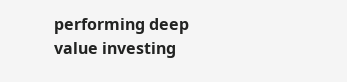performing deep value investing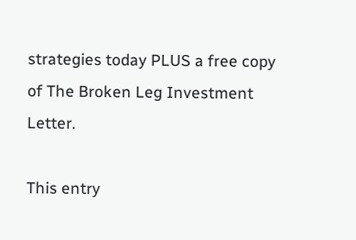strategies today PLUS a free copy of The Broken Leg Investment Letter.

This entry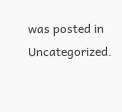was posted in Uncategorized.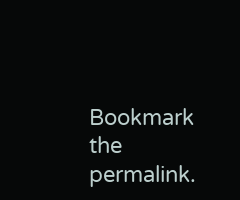Bookmark the permalink.